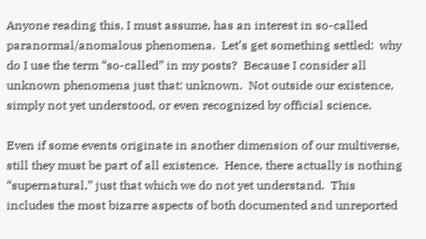Anyone reading this, I must assume, has an interest in so-called paranormal/anomalous phenomena.  Let’s get something settled:  why do I use the term “so-called” in my posts?  Because I consider all unknown phenomena just that: unknown.  Not outside our existence, simply not yet understood, or even recognized by official science.

Even if some events originate in another dimension of our multiverse, still they must be part of all existence.  Hence, there actually is nothing “supernatural,” just that which we do not yet understand.  This includes the most bizarre aspects of both documented and unreported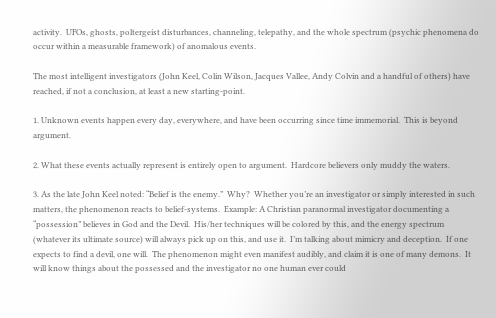activity.  UFOs, ghosts, poltergeist disturbances, channeling, telepathy, and the whole spectrum (psychic phenomena do occur within a measurable framework) of anomalous events.

The most intelligent investigators (John Keel, Colin Wilson, Jacques Vallee, Andy Colvin and a handful of others) have reached, if not a conclusion, at least a new starting-point.

1. Unknown events happen every day, everywhere, and have been occurring since time immemorial.  This is beyond argument.

2. What these events actually represent is entirely open to argument.  Hardcore believers only muddy the waters.

3. As the late John Keel noted: “Belief is the enemy.”  Why?  Whether you’re an investigator or simply interested in such matters, the phenomenon reacts to belief-systems.  Example: A Christian paranormal investigator documenting a “possession” believes in God and the Devil.  His/her techniques will be colored by this, and the energy spectrum (whatever its ultimate source) will always pick up on this, and use it.  I’m talking about mimicry and deception.  If one expects to find a devil, one will.  The phenomenon might even manifest audibly, and claim it is one of many demons.  It will know things about the possessed and the investigator no one human ever could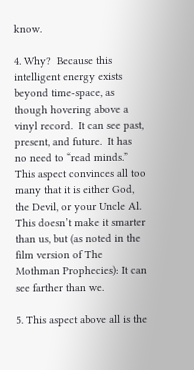know.

4. Why?  Because this intelligent energy exists beyond time-space, as though hovering above a vinyl record.  It can see past, present, and future.  It has no need to “read minds.”  This aspect convinces all too many that it is either God, the Devil, or your Uncle Al.  This doesn’t make it smarter than us, but (as noted in the film version of The Mothman Prophecies): It can see farther than we.

5. This aspect above all is the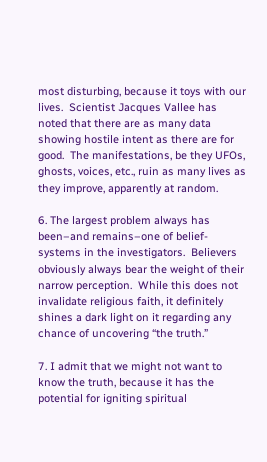most disturbing, because it toys with our lives.  Scientist Jacques Vallee has noted that there are as many data showing hostile intent as there are for good.  The manifestations, be they UFOs, ghosts, voices, etc., ruin as many lives as they improve, apparently at random.

6. The largest problem always has been–and remains–one of belief-systems in the investigators.  Believers obviously always bear the weight of their narrow perception.  While this does not invalidate religious faith, it definitely shines a dark light on it regarding any chance of uncovering “the truth.”

7. I admit that we might not want to know the truth, because it has the potential for igniting spiritual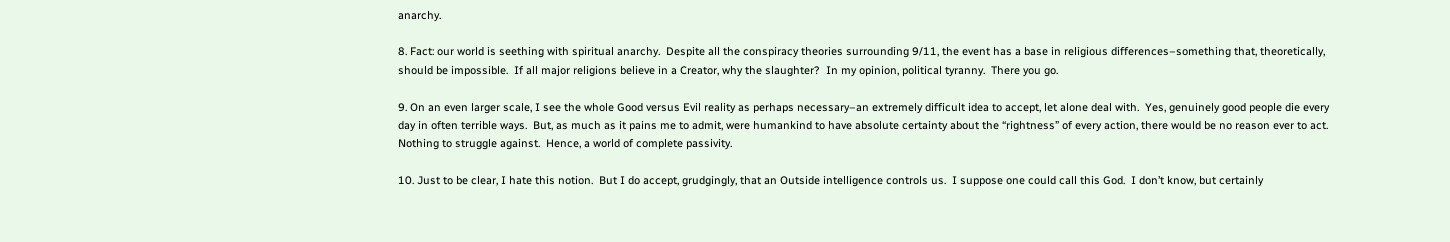anarchy.

8. Fact: our world is seething with spiritual anarchy.  Despite all the conspiracy theories surrounding 9/11, the event has a base in religious differences–something that, theoretically, should be impossible.  If all major religions believe in a Creator, why the slaughter?  In my opinion, political tyranny.  There you go.

9. On an even larger scale, I see the whole Good versus Evil reality as perhaps necessary–an extremely difficult idea to accept, let alone deal with.  Yes, genuinely good people die every day in often terrible ways.  But, as much as it pains me to admit, were humankind to have absolute certainty about the “rightness” of every action, there would be no reason ever to act.  Nothing to struggle against.  Hence, a world of complete passivity.

10. Just to be clear, I hate this notion.  But I do accept, grudgingly, that an Outside intelligence controls us.  I suppose one could call this God.  I don’t know, but certainly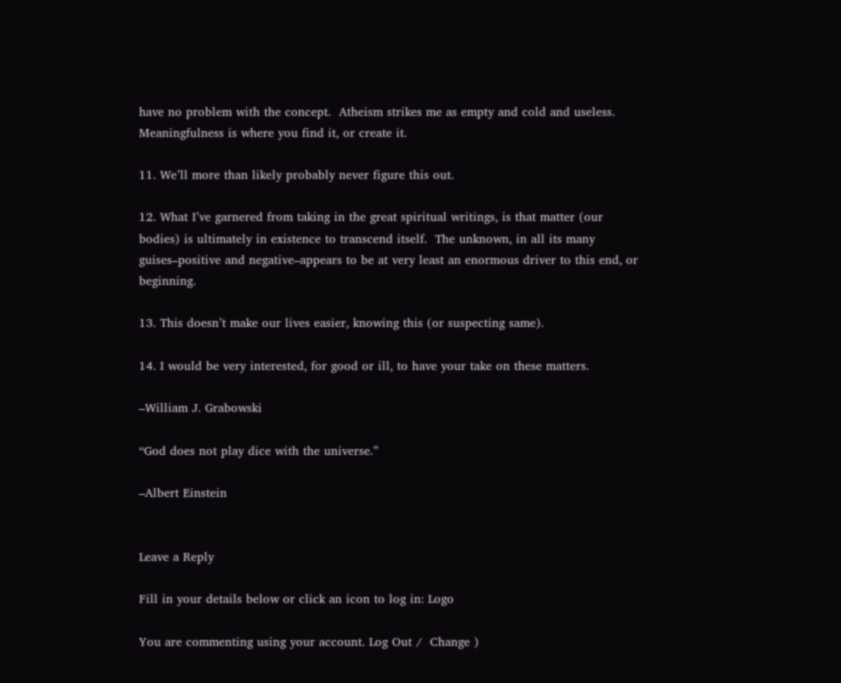have no problem with the concept.  Atheism strikes me as empty and cold and useless.  Meaningfulness is where you find it, or create it.

11. We’ll more than likely probably never figure this out.

12. What I’ve garnered from taking in the great spiritual writings, is that matter (our bodies) is ultimately in existence to transcend itself.  The unknown, in all its many guises–positive and negative–appears to be at very least an enormous driver to this end, or beginning.

13. This doesn’t make our lives easier, knowing this (or suspecting same).

14. I would be very interested, for good or ill, to have your take on these matters.

–William J. Grabowski

“God does not play dice with the universe.”

–Albert Einstein


Leave a Reply

Fill in your details below or click an icon to log in: Logo

You are commenting using your account. Log Out /  Change )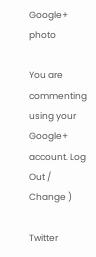Google+ photo

You are commenting using your Google+ account. Log Out /  Change )

Twitter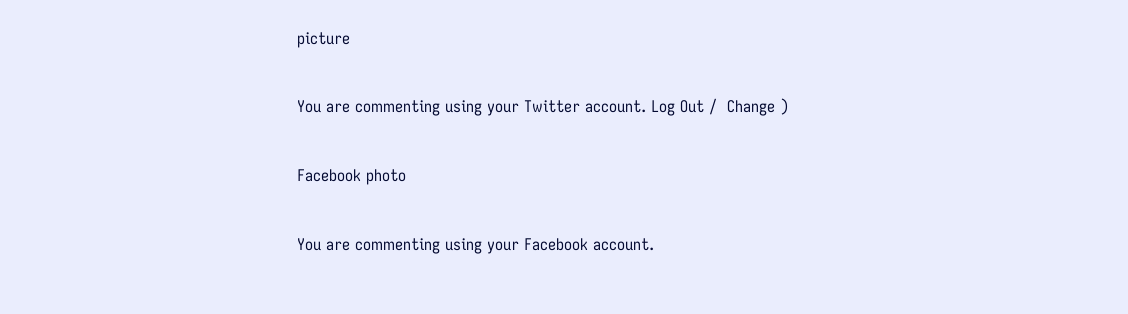picture

You are commenting using your Twitter account. Log Out /  Change )

Facebook photo

You are commenting using your Facebook account.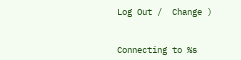Log Out /  Change )


Connecting to %s